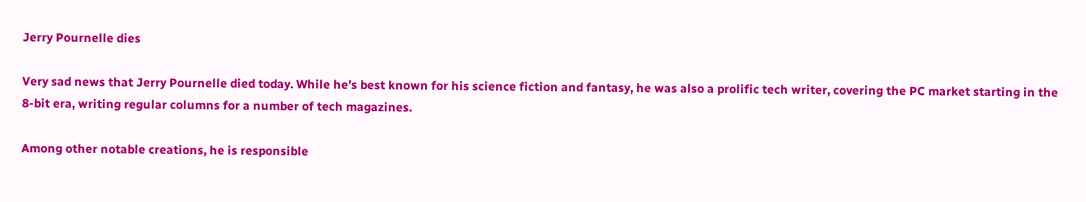Jerry Pournelle dies

Very sad news that Jerry Pournelle died today. While he’s best known for his science fiction and fantasy, he was also a prolific tech writer, covering the PC market starting in the 8-bit era, writing regular columns for a number of tech magazines.

Among other notable creations, he is responsible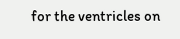for the ventricles on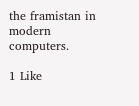the framistan in modern computers.

1 Like